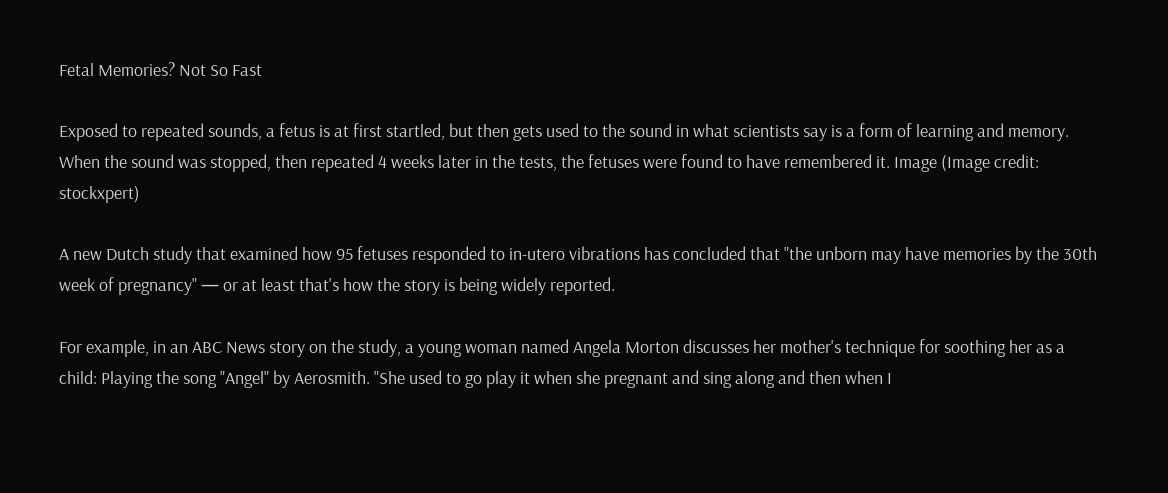Fetal Memories? Not So Fast

Exposed to repeated sounds, a fetus is at first startled, but then gets used to the sound in what scientists say is a form of learning and memory. When the sound was stopped, then repeated 4 weeks later in the tests, the fetuses were found to have remembered it. Image (Image credit: stockxpert)

A new Dutch study that examined how 95 fetuses responded to in-utero vibrations has concluded that "the unborn may have memories by the 30th week of pregnancy" — or at least that's how the story is being widely reported.

For example, in an ABC News story on the study, a young woman named Angela Morton discusses her mother's technique for soothing her as a child: Playing the song "Angel" by Aerosmith. "She used to go play it when she pregnant and sing along and then when I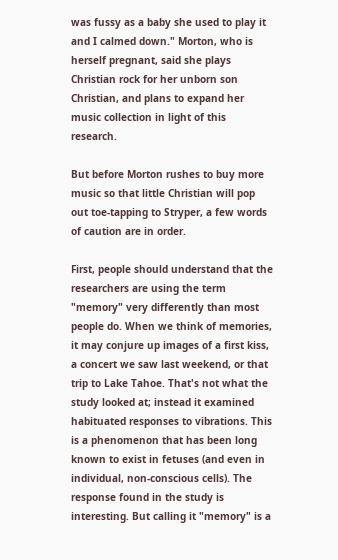was fussy as a baby she used to play it and I calmed down." Morton, who is herself pregnant, said she plays Christian rock for her unborn son Christian, and plans to expand her music collection in light of this research.

But before Morton rushes to buy more music so that little Christian will pop out toe-tapping to Stryper, a few words of caution are in order.

First, people should understand that the researchers are using the term "memory" very differently than most people do. When we think of memories, it may conjure up images of a first kiss, a concert we saw last weekend, or that trip to Lake Tahoe. That's not what the study looked at; instead it examined habituated responses to vibrations. This is a phenomenon that has been long known to exist in fetuses (and even in individual, non-conscious cells). The response found in the study is interesting. But calling it "memory" is a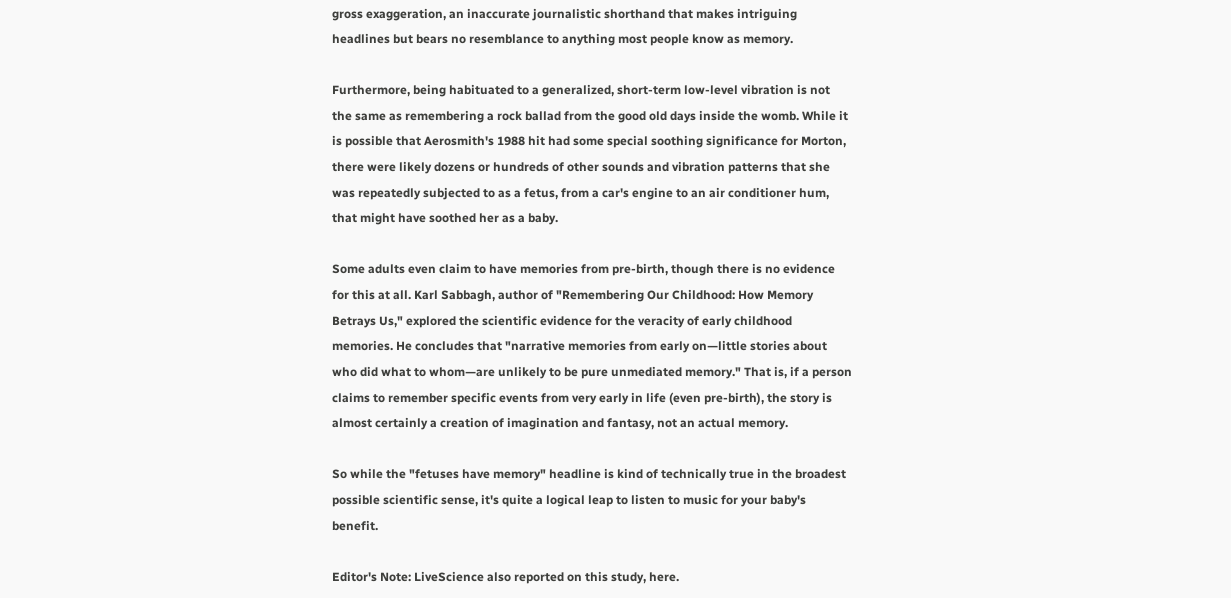gross exaggeration, an inaccurate journalistic shorthand that makes intriguing headlines but bears no resemblance to anything most people know as memory.

Furthermore, being habituated to a generalized, short-term low-level vibration is not the same as remembering a rock ballad from the good old days inside the womb. While it is possible that Aerosmith's 1988 hit had some special soothing significance for Morton, there were likely dozens or hundreds of other sounds and vibration patterns that she was repeatedly subjected to as a fetus, from a car's engine to an air conditioner hum, that might have soothed her as a baby.

Some adults even claim to have memories from pre-birth, though there is no evidence for this at all. Karl Sabbagh, author of "Remembering Our Childhood: How Memory Betrays Us," explored the scientific evidence for the veracity of early childhood memories. He concludes that "narrative memories from early on—little stories about who did what to whom—are unlikely to be pure unmediated memory." That is, if a person claims to remember specific events from very early in life (even pre-birth), the story is almost certainly a creation of imagination and fantasy, not an actual memory.

So while the "fetuses have memory" headline is kind of technically true in the broadest possible scientific sense, it's quite a logical leap to listen to music for your baby's benefit.

Editor's Note: LiveScience also reported on this study, here.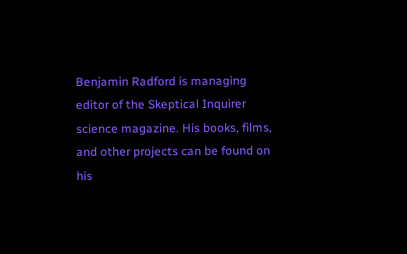Benjamin Radford is managing editor of the Skeptical Inquirer science magazine. His books, films, and other projects can be found on his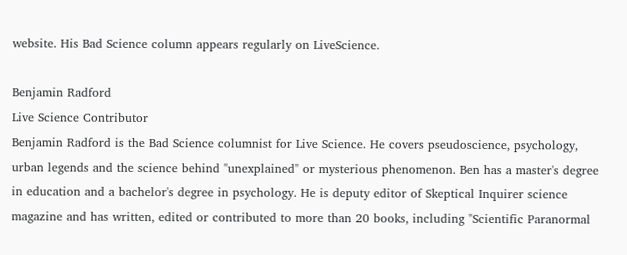website. His Bad Science column appears regularly on LiveScience.

Benjamin Radford
Live Science Contributor
Benjamin Radford is the Bad Science columnist for Live Science. He covers pseudoscience, psychology, urban legends and the science behind "unexplained" or mysterious phenomenon. Ben has a master's degree in education and a bachelor's degree in psychology. He is deputy editor of Skeptical Inquirer science magazine and has written, edited or contributed to more than 20 books, including "Scientific Paranormal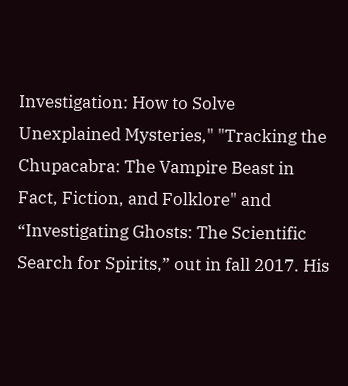Investigation: How to Solve Unexplained Mysteries," "Tracking the Chupacabra: The Vampire Beast in Fact, Fiction, and Folklore" and “Investigating Ghosts: The Scientific Search for Spirits,” out in fall 2017. His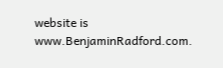website is www.BenjaminRadford.com.